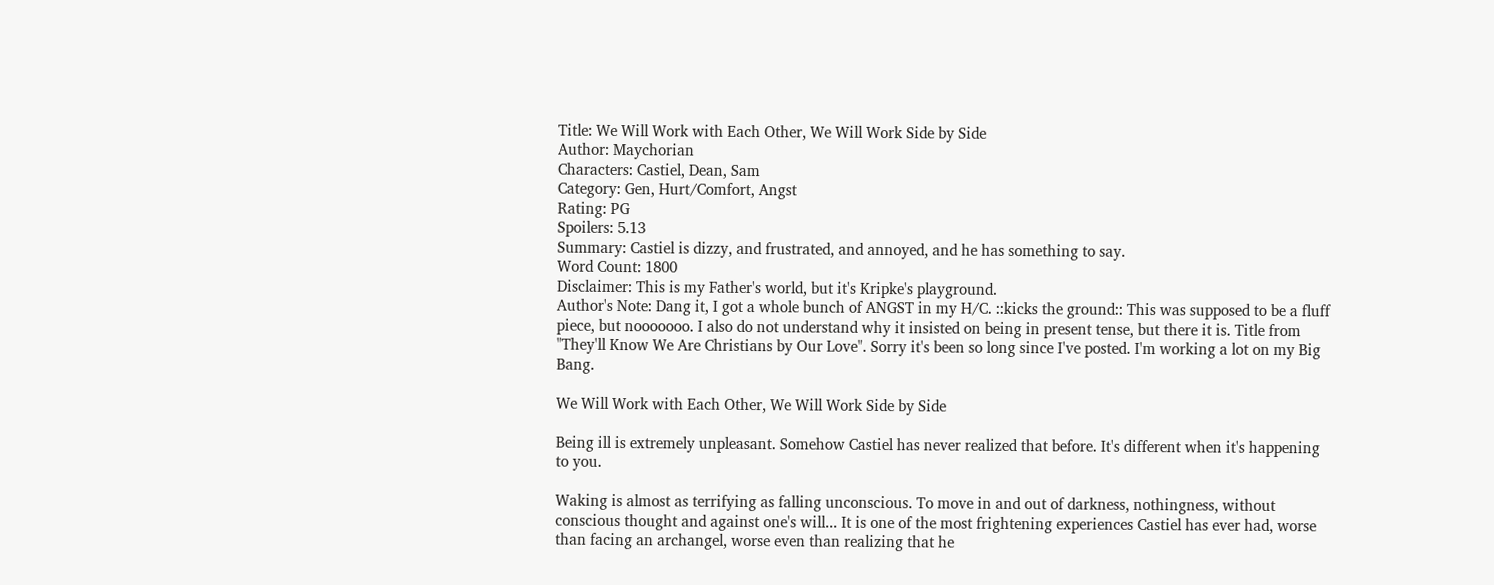Title: We Will Work with Each Other, We Will Work Side by Side
Author: Maychorian
Characters: Castiel, Dean, Sam
Category: Gen, Hurt/Comfort, Angst
Rating: PG
Spoilers: 5.13
Summary: Castiel is dizzy, and frustrated, and annoyed, and he has something to say.
Word Count: 1800
Disclaimer: This is my Father's world, but it's Kripke's playground.
Author's Note: Dang it, I got a whole bunch of ANGST in my H/C. ::kicks the ground:: This was supposed to be a fluff piece, but nooooooo. I also do not understand why it insisted on being in present tense, but there it is. Title from "They'll Know We Are Christians by Our Love". Sorry it's been so long since I've posted. I'm working a lot on my Big Bang.

We Will Work with Each Other, We Will Work Side by Side

Being ill is extremely unpleasant. Somehow Castiel has never realized that before. It's different when it's happening to you.

Waking is almost as terrifying as falling unconscious. To move in and out of darkness, nothingness, without conscious thought and against one's will... It is one of the most frightening experiences Castiel has ever had, worse than facing an archangel, worse even than realizing that he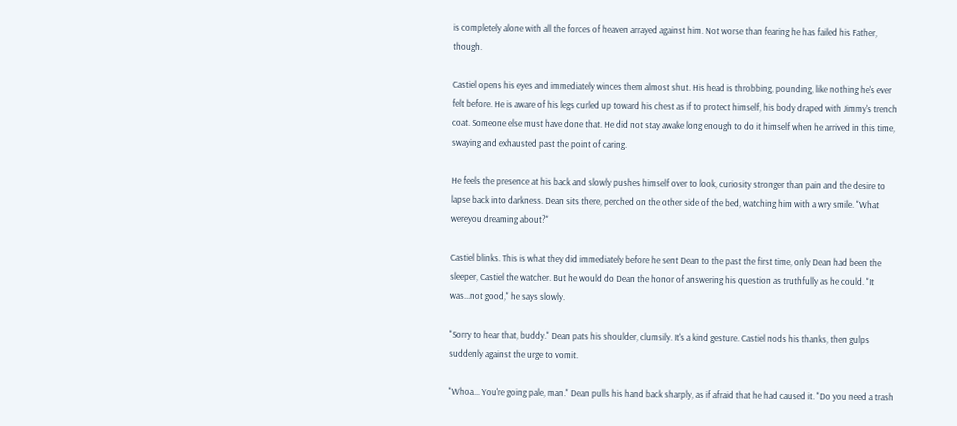is completely alone with all the forces of heaven arrayed against him. Not worse than fearing he has failed his Father, though.

Castiel opens his eyes and immediately winces them almost shut. His head is throbbing, pounding, like nothing he's ever felt before. He is aware of his legs curled up toward his chest as if to protect himself, his body draped with Jimmy's trench coat. Someone else must have done that. He did not stay awake long enough to do it himself when he arrived in this time, swaying and exhausted past the point of caring.

He feels the presence at his back and slowly pushes himself over to look, curiosity stronger than pain and the desire to lapse back into darkness. Dean sits there, perched on the other side of the bed, watching him with a wry smile. "What wereyou dreaming about?"

Castiel blinks. This is what they did immediately before he sent Dean to the past the first time, only Dean had been the sleeper, Castiel the watcher. But he would do Dean the honor of answering his question as truthfully as he could. "It was...not good," he says slowly.

"Sorry to hear that, buddy." Dean pats his shoulder, clumsily. It's a kind gesture. Castiel nods his thanks, then gulps suddenly against the urge to vomit.

"Whoa... You're going pale, man." Dean pulls his hand back sharply, as if afraid that he had caused it. "Do you need a trash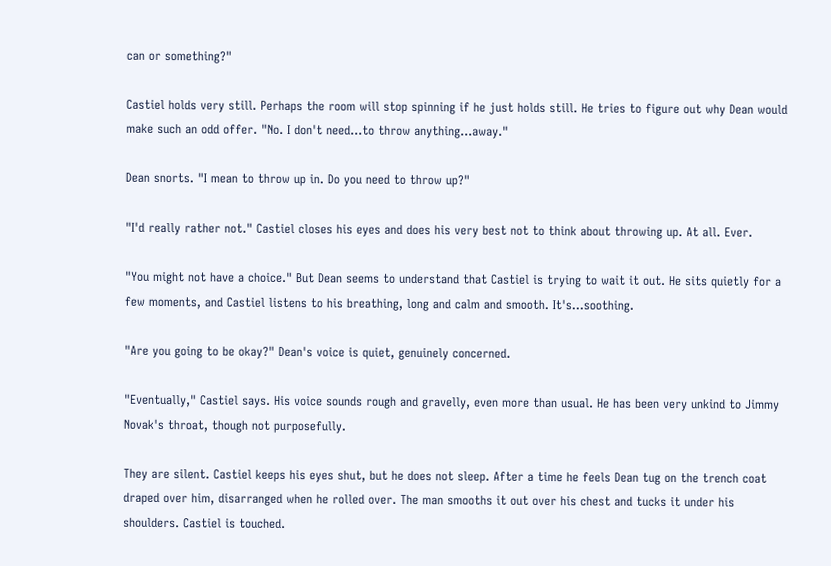can or something?"

Castiel holds very still. Perhaps the room will stop spinning if he just holds still. He tries to figure out why Dean would make such an odd offer. "No. I don't need...to throw anything...away."

Dean snorts. "I mean to throw up in. Do you need to throw up?"

"I'd really rather not." Castiel closes his eyes and does his very best not to think about throwing up. At all. Ever.

"You might not have a choice." But Dean seems to understand that Castiel is trying to wait it out. He sits quietly for a few moments, and Castiel listens to his breathing, long and calm and smooth. It's...soothing.

"Are you going to be okay?" Dean's voice is quiet, genuinely concerned.

"Eventually," Castiel says. His voice sounds rough and gravelly, even more than usual. He has been very unkind to Jimmy Novak's throat, though not purposefully.

They are silent. Castiel keeps his eyes shut, but he does not sleep. After a time he feels Dean tug on the trench coat draped over him, disarranged when he rolled over. The man smooths it out over his chest and tucks it under his shoulders. Castiel is touched.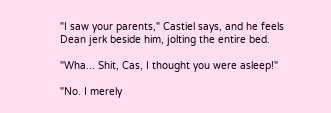"I saw your parents," Castiel says, and he feels Dean jerk beside him, jolting the entire bed.

"Wha... Shit, Cas, I thought you were asleep!"

"No. I merely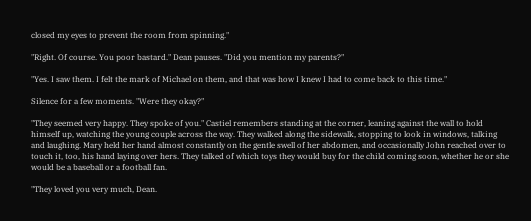closed my eyes to prevent the room from spinning."

"Right. Of course. You poor bastard." Dean pauses. "Did you mention my parents?"

"Yes. I saw them. I felt the mark of Michael on them, and that was how I knew I had to come back to this time."

Silence for a few moments. "Were they okay?"

"They seemed very happy. They spoke of you." Castiel remembers standing at the corner, leaning against the wall to hold himself up, watching the young couple across the way. They walked along the sidewalk, stopping to look in windows, talking and laughing. Mary held her hand almost constantly on the gentle swell of her abdomen, and occasionally John reached over to touch it, too, his hand laying over hers. They talked of which toys they would buy for the child coming soon, whether he or she would be a baseball or a football fan.

"They loved you very much, Dean.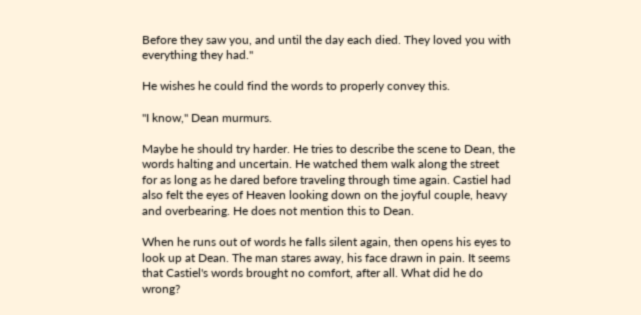Before they saw you, and until the day each died. They loved you with everything they had."

He wishes he could find the words to properly convey this.

"I know," Dean murmurs.

Maybe he should try harder. He tries to describe the scene to Dean, the words halting and uncertain. He watched them walk along the street for as long as he dared before traveling through time again. Castiel had also felt the eyes of Heaven looking down on the joyful couple, heavy and overbearing. He does not mention this to Dean.

When he runs out of words he falls silent again, then opens his eyes to look up at Dean. The man stares away, his face drawn in pain. It seems that Castiel's words brought no comfort, after all. What did he do wrong?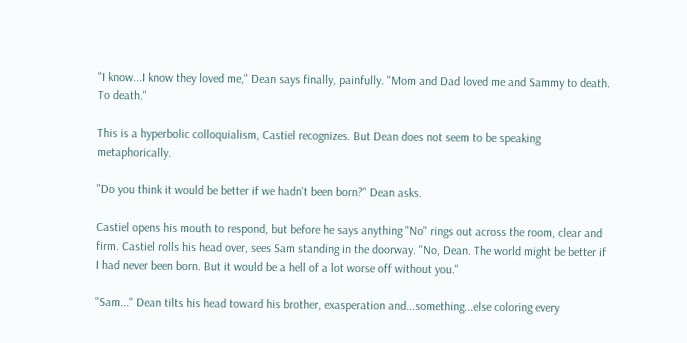"I know...I know they loved me," Dean says finally, painfully. "Mom and Dad loved me and Sammy to death. To death."

This is a hyperbolic colloquialism, Castiel recognizes. But Dean does not seem to be speaking metaphorically.

"Do you think it would be better if we hadn't been born?" Dean asks.

Castiel opens his mouth to respond, but before he says anything "No" rings out across the room, clear and firm. Castiel rolls his head over, sees Sam standing in the doorway. "No, Dean. The world might be better if I had never been born. But it would be a hell of a lot worse off without you."

"Sam..." Dean tilts his head toward his brother, exasperation and...something...else coloring every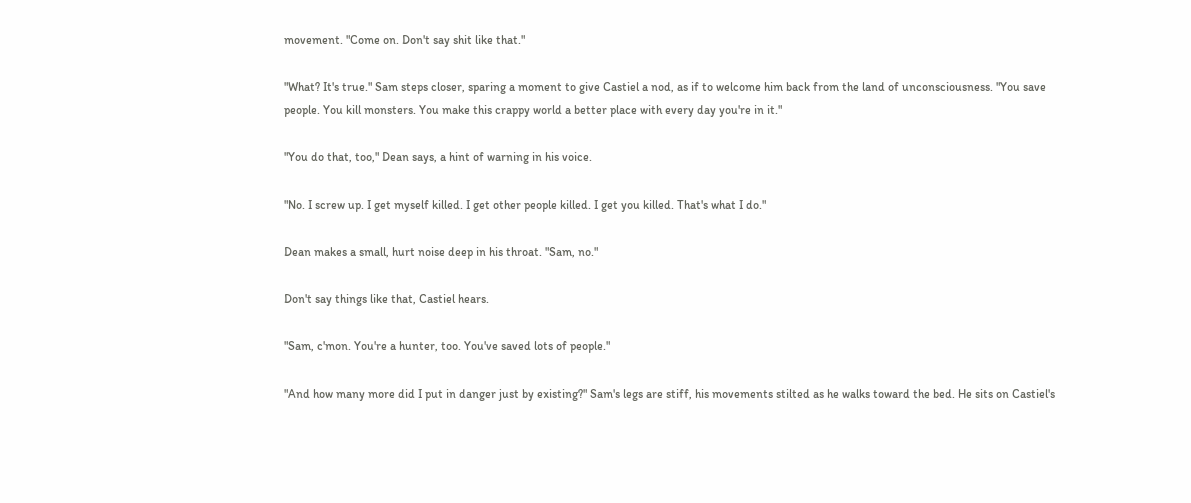movement. "Come on. Don't say shit like that."

"What? It's true." Sam steps closer, sparing a moment to give Castiel a nod, as if to welcome him back from the land of unconsciousness. "You save people. You kill monsters. You make this crappy world a better place with every day you're in it."

"You do that, too," Dean says, a hint of warning in his voice.

"No. I screw up. I get myself killed. I get other people killed. I get you killed. That's what I do."

Dean makes a small, hurt noise deep in his throat. "Sam, no."

Don't say things like that, Castiel hears.

"Sam, c'mon. You're a hunter, too. You've saved lots of people."

"And how many more did I put in danger just by existing?" Sam's legs are stiff, his movements stilted as he walks toward the bed. He sits on Castiel's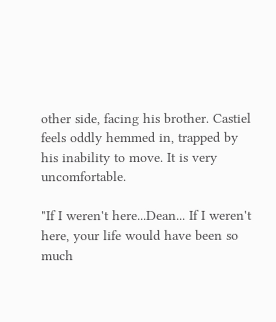other side, facing his brother. Castiel feels oddly hemmed in, trapped by his inability to move. It is very uncomfortable.

"If I weren't here...Dean... If I weren't here, your life would have been so much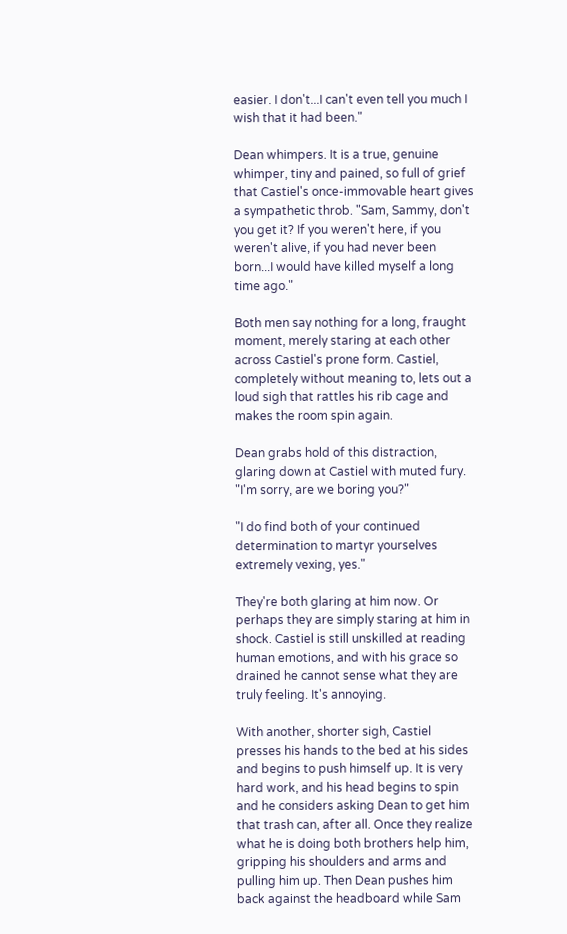easier. I don't...I can't even tell you much I wish that it had been."

Dean whimpers. It is a true, genuine whimper, tiny and pained, so full of grief that Castiel's once-immovable heart gives a sympathetic throb. "Sam, Sammy, don't you get it? If you weren't here, if you weren't alive, if you had never been born...I would have killed myself a long time ago."

Both men say nothing for a long, fraught moment, merely staring at each other across Castiel's prone form. Castiel, completely without meaning to, lets out a loud sigh that rattles his rib cage and makes the room spin again.

Dean grabs hold of this distraction, glaring down at Castiel with muted fury. "I'm sorry, are we boring you?"

"I do find both of your continued determination to martyr yourselves extremely vexing, yes."

They're both glaring at him now. Or perhaps they are simply staring at him in shock. Castiel is still unskilled at reading human emotions, and with his grace so drained he cannot sense what they are truly feeling. It's annoying.

With another, shorter sigh, Castiel presses his hands to the bed at his sides and begins to push himself up. It is very hard work, and his head begins to spin and he considers asking Dean to get him that trash can, after all. Once they realize what he is doing both brothers help him, gripping his shoulders and arms and pulling him up. Then Dean pushes him back against the headboard while Sam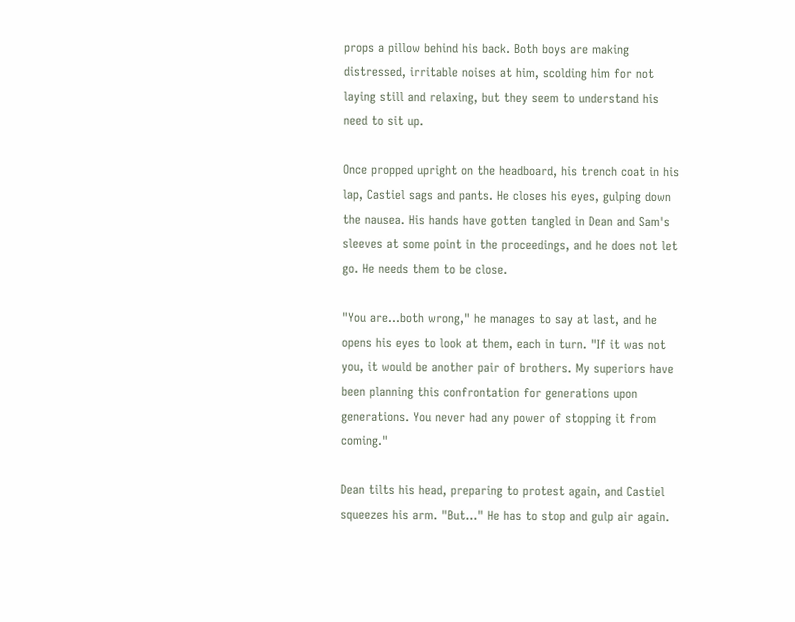props a pillow behind his back. Both boys are making distressed, irritable noises at him, scolding him for not laying still and relaxing, but they seem to understand his need to sit up.

Once propped upright on the headboard, his trench coat in his lap, Castiel sags and pants. He closes his eyes, gulping down the nausea. His hands have gotten tangled in Dean and Sam's sleeves at some point in the proceedings, and he does not let go. He needs them to be close.

"You are...both wrong," he manages to say at last, and he opens his eyes to look at them, each in turn. "If it was not you, it would be another pair of brothers. My superiors have been planning this confrontation for generations upon generations. You never had any power of stopping it from coming."

Dean tilts his head, preparing to protest again, and Castiel squeezes his arm. "But..." He has to stop and gulp air again.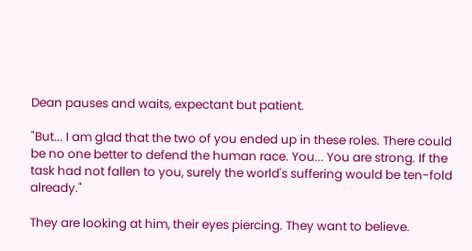Dean pauses and waits, expectant but patient.

"But... I am glad that the two of you ended up in these roles. There could be no one better to defend the human race. You... You are strong. If the task had not fallen to you, surely the world's suffering would be ten-fold already."

They are looking at him, their eyes piercing. They want to believe.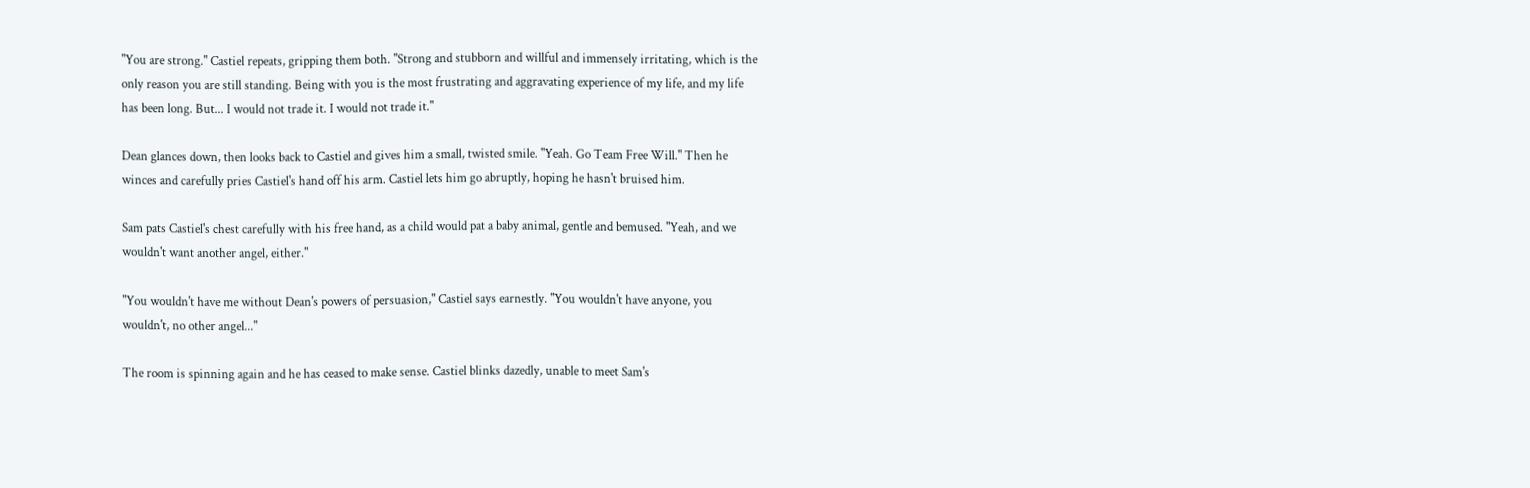"You are strong." Castiel repeats, gripping them both. "Strong and stubborn and willful and immensely irritating, which is the only reason you are still standing. Being with you is the most frustrating and aggravating experience of my life, and my life has been long. But... I would not trade it. I would not trade it."

Dean glances down, then looks back to Castiel and gives him a small, twisted smile. "Yeah. Go Team Free Will." Then he winces and carefully pries Castiel's hand off his arm. Castiel lets him go abruptly, hoping he hasn't bruised him.

Sam pats Castiel's chest carefully with his free hand, as a child would pat a baby animal, gentle and bemused. "Yeah, and we wouldn't want another angel, either."

"You wouldn't have me without Dean's powers of persuasion," Castiel says earnestly. "You wouldn't have anyone, you wouldn't, no other angel..."

The room is spinning again and he has ceased to make sense. Castiel blinks dazedly, unable to meet Sam's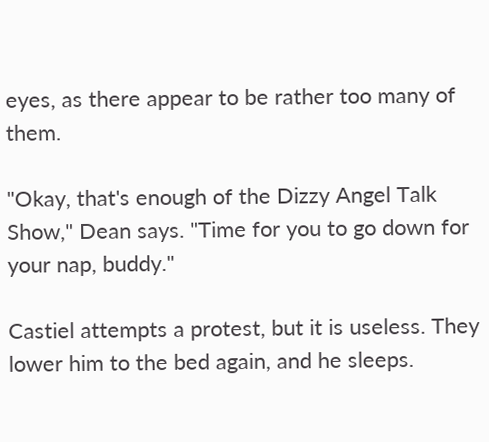eyes, as there appear to be rather too many of them.

"Okay, that's enough of the Dizzy Angel Talk Show," Dean says. "Time for you to go down for your nap, buddy."

Castiel attempts a protest, but it is useless. They lower him to the bed again, and he sleeps.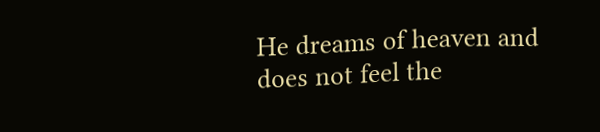He dreams of heaven and does not feel the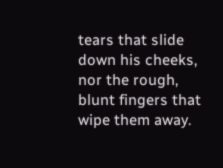tears that slide down his cheeks, nor the rough, blunt fingers that wipe them away.